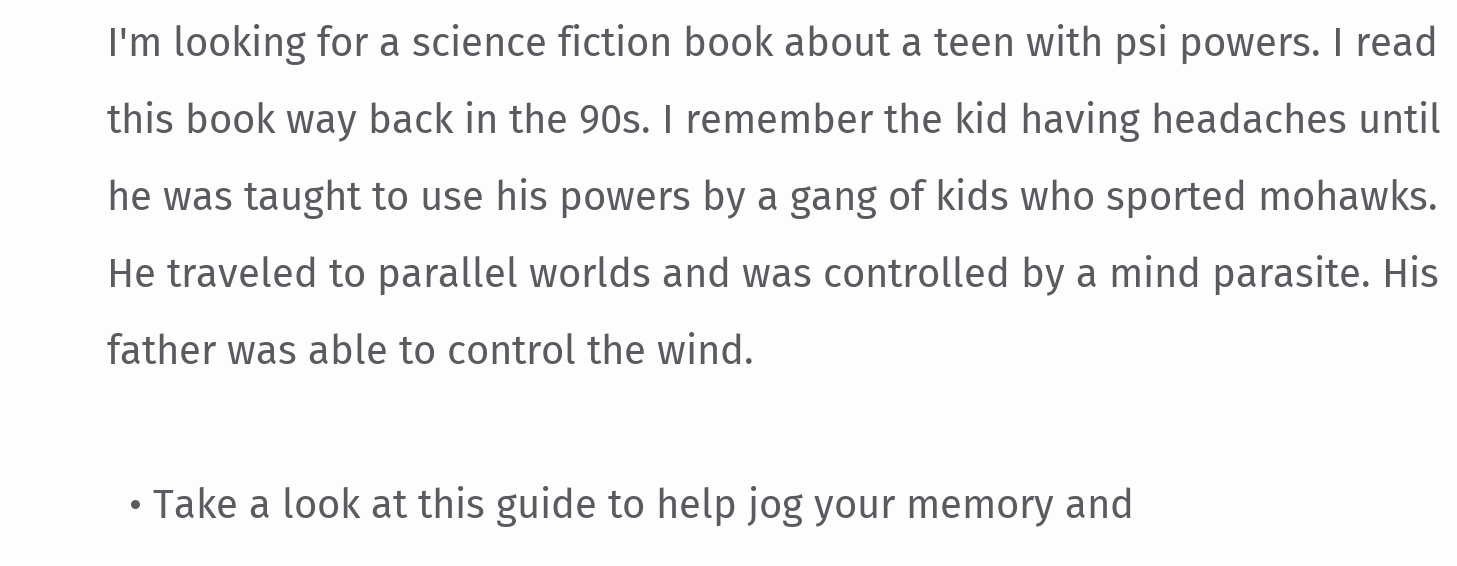I'm looking for a science fiction book about a teen with psi powers. I read this book way back in the 90s. I remember the kid having headaches until he was taught to use his powers by a gang of kids who sported mohawks. He traveled to parallel worlds and was controlled by a mind parasite. His father was able to control the wind.

  • Take a look at this guide to help jog your memory and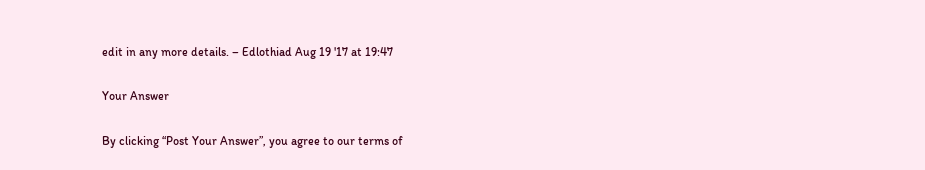edit in any more details. – Edlothiad Aug 19 '17 at 19:47

Your Answer

By clicking “Post Your Answer”, you agree to our terms of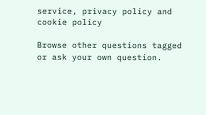service, privacy policy and cookie policy

Browse other questions tagged or ask your own question.